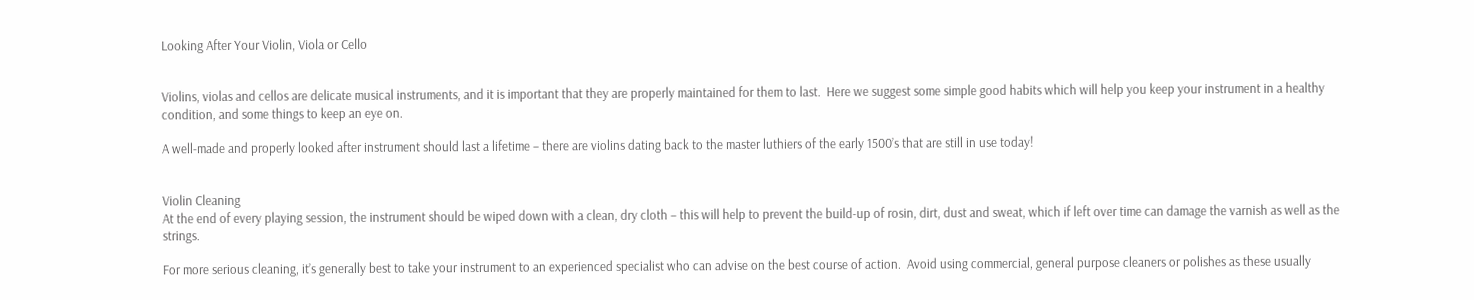Looking After Your Violin, Viola or Cello


Violins, violas and cellos are delicate musical instruments, and it is important that they are properly maintained for them to last.  Here we suggest some simple good habits which will help you keep your instrument in a healthy condition, and some things to keep an eye on.

A well-made and properly looked after instrument should last a lifetime – there are violins dating back to the master luthiers of the early 1500’s that are still in use today!


Violin Cleaning
At the end of every playing session, the instrument should be wiped down with a clean, dry cloth – this will help to prevent the build-up of rosin, dirt, dust and sweat, which if left over time can damage the varnish as well as the strings.

For more serious cleaning, it’s generally best to take your instrument to an experienced specialist who can advise on the best course of action.  Avoid using commercial, general purpose cleaners or polishes as these usually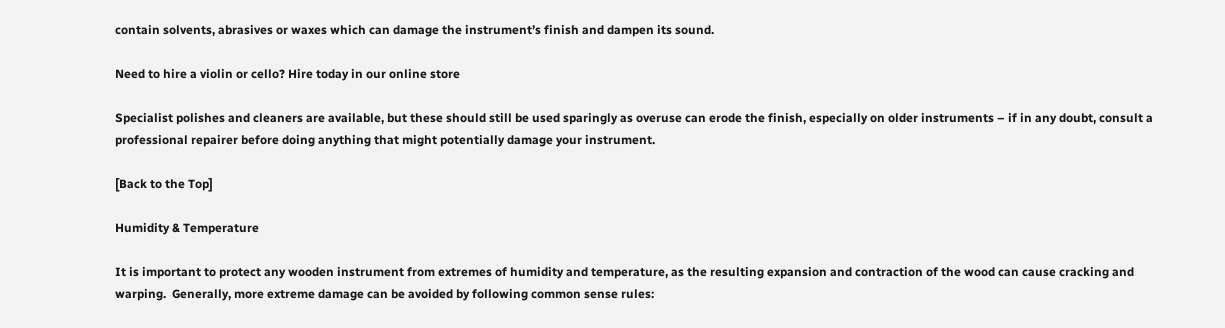contain solvents, abrasives or waxes which can damage the instrument’s finish and dampen its sound.

Need to hire a violin or cello? Hire today in our online store

Specialist polishes and cleaners are available, but these should still be used sparingly as overuse can erode the finish, especially on older instruments – if in any doubt, consult a professional repairer before doing anything that might potentially damage your instrument.

[Back to the Top]

Humidity & Temperature

It is important to protect any wooden instrument from extremes of humidity and temperature, as the resulting expansion and contraction of the wood can cause cracking and warping.  Generally, more extreme damage can be avoided by following common sense rules: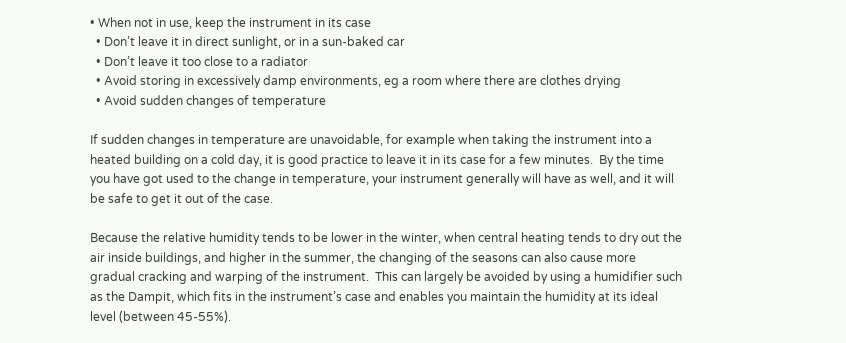• When not in use, keep the instrument in its case
  • Don’t leave it in direct sunlight, or in a sun-baked car
  • Don’t leave it too close to a radiator
  • Avoid storing in excessively damp environments, eg a room where there are clothes drying
  • Avoid sudden changes of temperature

If sudden changes in temperature are unavoidable, for example when taking the instrument into a heated building on a cold day, it is good practice to leave it in its case for a few minutes.  By the time you have got used to the change in temperature, your instrument generally will have as well, and it will be safe to get it out of the case.

Because the relative humidity tends to be lower in the winter, when central heating tends to dry out the air inside buildings, and higher in the summer, the changing of the seasons can also cause more gradual cracking and warping of the instrument.  This can largely be avoided by using a humidifier such as the Dampit, which fits in the instrument’s case and enables you maintain the humidity at its ideal level (between 45-55%).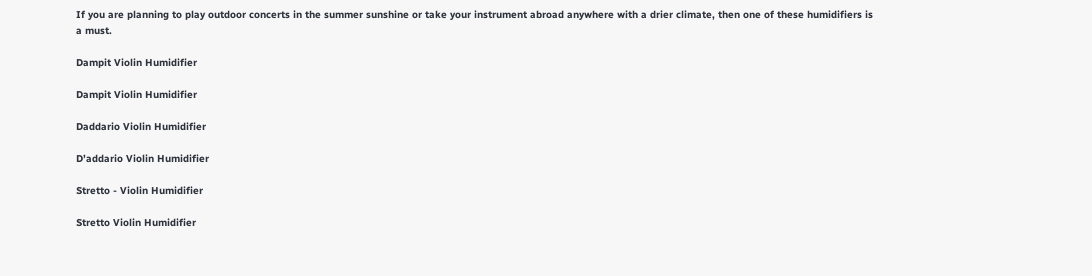If you are planning to play outdoor concerts in the summer sunshine or take your instrument abroad anywhere with a drier climate, then one of these humidifiers is a must.

Dampit Violin Humidifier

Dampit Violin Humidifier

Daddario Violin Humidifier

D’addario Violin Humidifier

Stretto - Violin Humidifier

Stretto Violin Humidifier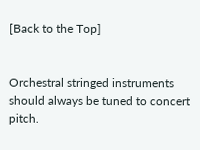[Back to the Top]


Orchestral stringed instruments should always be tuned to concert pitch.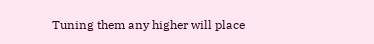Tuning them any higher will place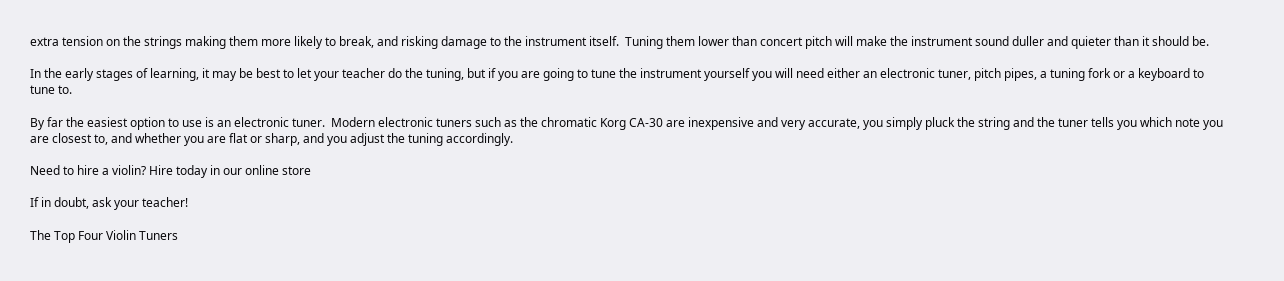extra tension on the strings making them more likely to break, and risking damage to the instrument itself.  Tuning them lower than concert pitch will make the instrument sound duller and quieter than it should be.

In the early stages of learning, it may be best to let your teacher do the tuning, but if you are going to tune the instrument yourself you will need either an electronic tuner, pitch pipes, a tuning fork or a keyboard to tune to.

By far the easiest option to use is an electronic tuner.  Modern electronic tuners such as the chromatic Korg CA-30 are inexpensive and very accurate, you simply pluck the string and the tuner tells you which note you are closest to, and whether you are flat or sharp, and you adjust the tuning accordingly.

Need to hire a violin? Hire today in our online store

If in doubt, ask your teacher!

The Top Four Violin Tuners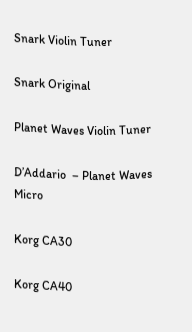Snark Violin Tuner

Snark Original

Planet Waves Violin Tuner

D’Addario  – Planet Waves Micro

Korg CA30

Korg CA40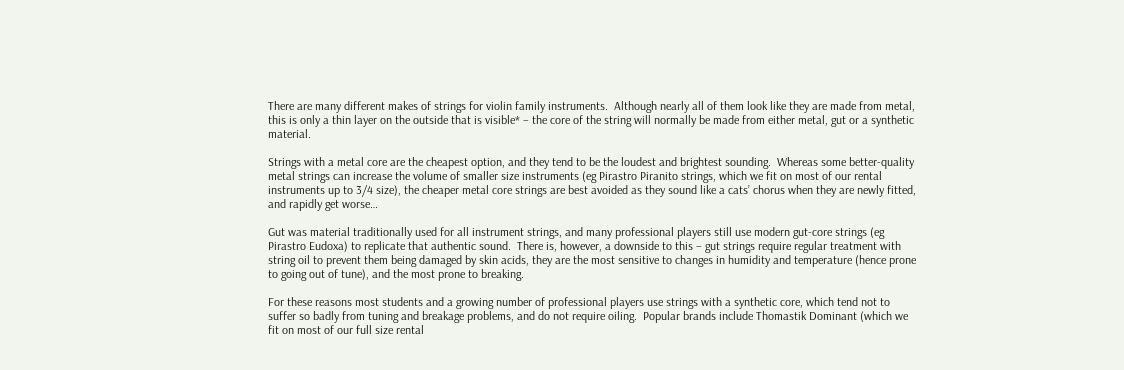There are many different makes of strings for violin family instruments.  Although nearly all of them look like they are made from metal, this is only a thin layer on the outside that is visible* – the core of the string will normally be made from either metal, gut or a synthetic material.

Strings with a metal core are the cheapest option, and they tend to be the loudest and brightest sounding.  Whereas some better-quality metal strings can increase the volume of smaller size instruments (eg Pirastro Piranito strings, which we fit on most of our rental instruments up to 3/4 size), the cheaper metal core strings are best avoided as they sound like a cats’ chorus when they are newly fitted, and rapidly get worse…

Gut was material traditionally used for all instrument strings, and many professional players still use modern gut-core strings (eg Pirastro Eudoxa) to replicate that authentic sound.  There is, however, a downside to this – gut strings require regular treatment with string oil to prevent them being damaged by skin acids, they are the most sensitive to changes in humidity and temperature (hence prone to going out of tune), and the most prone to breaking.

For these reasons most students and a growing number of professional players use strings with a synthetic core, which tend not to suffer so badly from tuning and breakage problems, and do not require oiling.  Popular brands include Thomastik Dominant (which we fit on most of our full size rental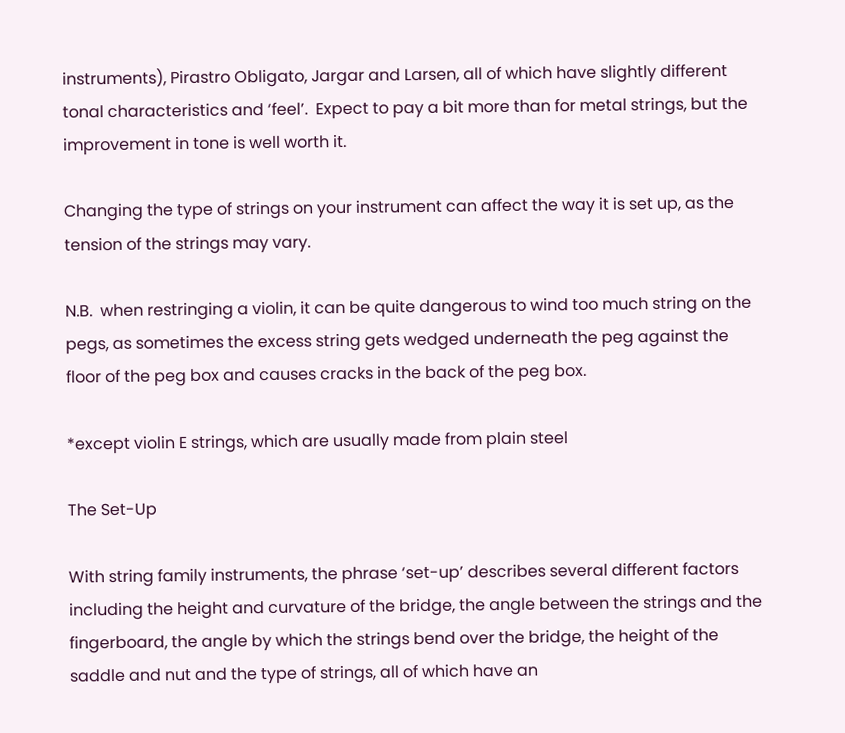instruments), Pirastro Obligato, Jargar and Larsen, all of which have slightly different tonal characteristics and ‘feel’.  Expect to pay a bit more than for metal strings, but the improvement in tone is well worth it.

Changing the type of strings on your instrument can affect the way it is set up, as the tension of the strings may vary.

N.B.  when restringing a violin, it can be quite dangerous to wind too much string on the pegs, as sometimes the excess string gets wedged underneath the peg against the floor of the peg box and causes cracks in the back of the peg box.

*except violin E strings, which are usually made from plain steel

The Set-Up

With string family instruments, the phrase ‘set-up’ describes several different factors including the height and curvature of the bridge, the angle between the strings and the fingerboard, the angle by which the strings bend over the bridge, the height of the saddle and nut and the type of strings, all of which have an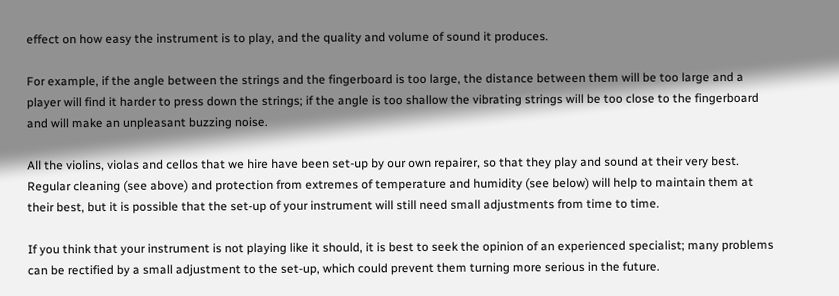effect on how easy the instrument is to play, and the quality and volume of sound it produces.

For example, if the angle between the strings and the fingerboard is too large, the distance between them will be too large and a player will find it harder to press down the strings; if the angle is too shallow the vibrating strings will be too close to the fingerboard and will make an unpleasant buzzing noise.

All the violins, violas and cellos that we hire have been set-up by our own repairer, so that they play and sound at their very best.  Regular cleaning (see above) and protection from extremes of temperature and humidity (see below) will help to maintain them at their best, but it is possible that the set-up of your instrument will still need small adjustments from time to time.

If you think that your instrument is not playing like it should, it is best to seek the opinion of an experienced specialist; many problems can be rectified by a small adjustment to the set-up, which could prevent them turning more serious in the future.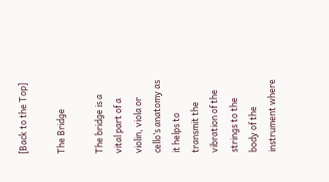[Back to the Top]

The Bridge

The bridge is a vital part of a violin, viola or cello’s anatomy as it helps to transmit the vibration of the strings to the body of the instrument where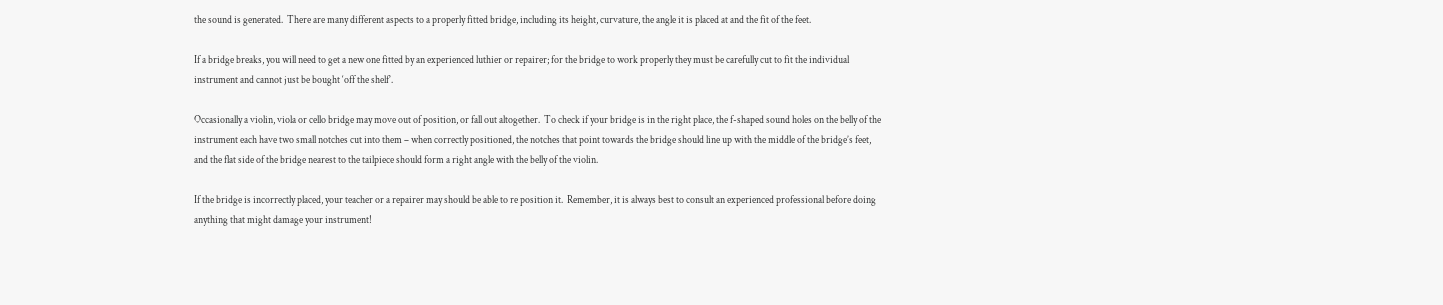the sound is generated.  There are many different aspects to a properly fitted bridge, including its height, curvature, the angle it is placed at and the fit of the feet.

If a bridge breaks, you will need to get a new one fitted by an experienced luthier or repairer; for the bridge to work properly they must be carefully cut to fit the individual instrument and cannot just be bought ‘off the shelf’.

Occasionally a violin, viola or cello bridge may move out of position, or fall out altogether.  To check if your bridge is in the right place, the f-shaped sound holes on the belly of the instrument each have two small notches cut into them – when correctly positioned, the notches that point towards the bridge should line up with the middle of the bridge’s feet, and the flat side of the bridge nearest to the tailpiece should form a right angle with the belly of the violin.

If the bridge is incorrectly placed, your teacher or a repairer may should be able to re position it.  Remember, it is always best to consult an experienced professional before doing anything that might damage your instrument!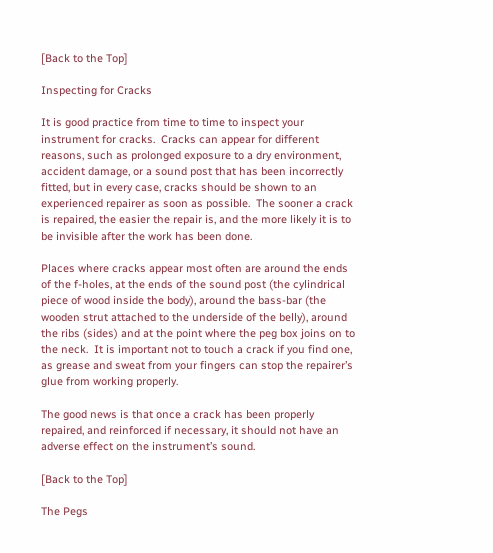[Back to the Top]

Inspecting for Cracks

It is good practice from time to time to inspect your instrument for cracks.  Cracks can appear for different reasons, such as prolonged exposure to a dry environment, accident damage, or a sound post that has been incorrectly fitted, but in every case, cracks should be shown to an experienced repairer as soon as possible.  The sooner a crack is repaired, the easier the repair is, and the more likely it is to be invisible after the work has been done.

Places where cracks appear most often are around the ends of the f-holes, at the ends of the sound post (the cylindrical piece of wood inside the body), around the bass-bar (the wooden strut attached to the underside of the belly), around the ribs (sides) and at the point where the peg box joins on to the neck.  It is important not to touch a crack if you find one, as grease and sweat from your fingers can stop the repairer’s glue from working properly.

The good news is that once a crack has been properly repaired, and reinforced if necessary, it should not have an adverse effect on the instrument’s sound.

[Back to the Top]

The Pegs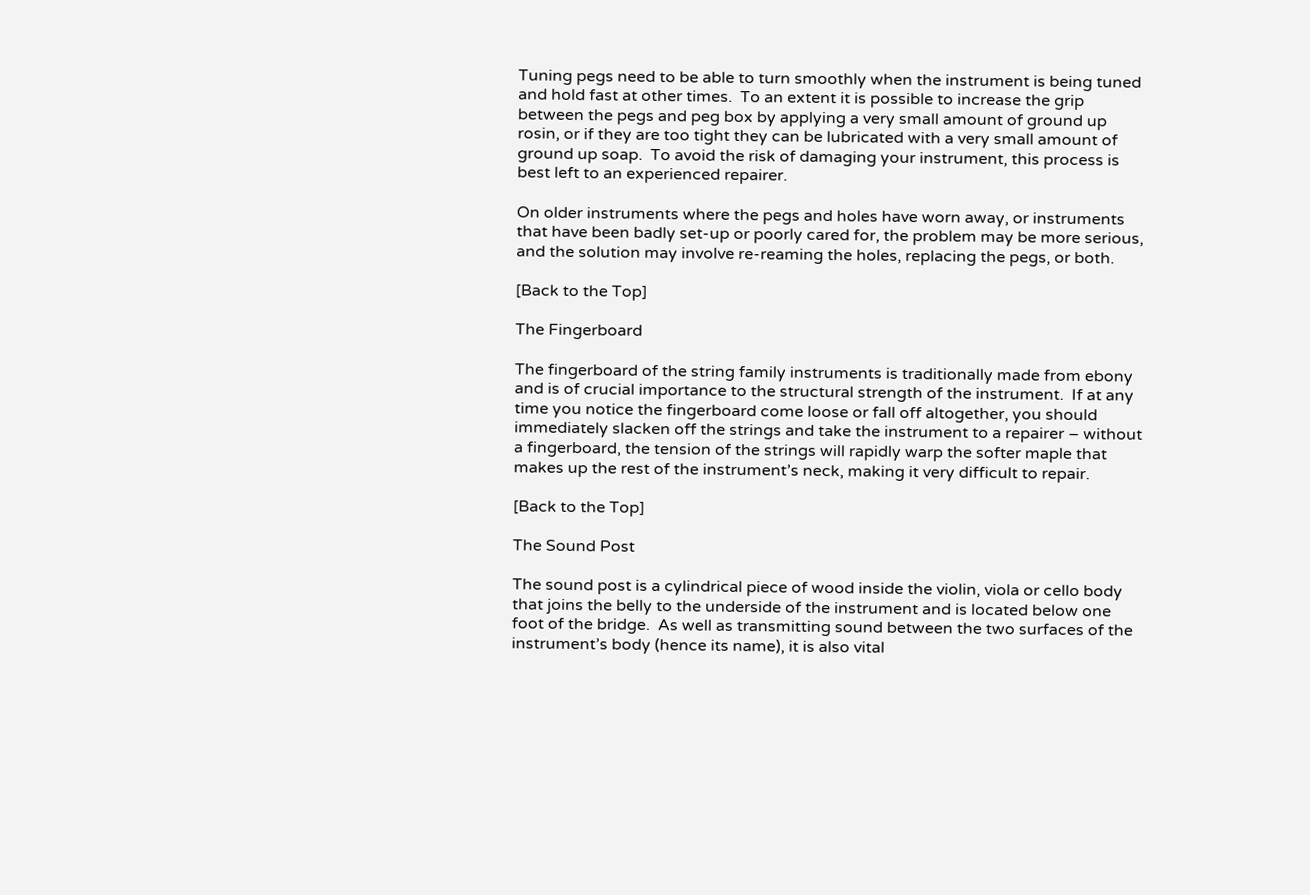Tuning pegs need to be able to turn smoothly when the instrument is being tuned and hold fast at other times.  To an extent it is possible to increase the grip between the pegs and peg box by applying a very small amount of ground up rosin, or if they are too tight they can be lubricated with a very small amount of ground up soap.  To avoid the risk of damaging your instrument, this process is best left to an experienced repairer.

On older instruments where the pegs and holes have worn away, or instruments that have been badly set-up or poorly cared for, the problem may be more serious, and the solution may involve re-reaming the holes, replacing the pegs, or both.

[Back to the Top]

The Fingerboard

The fingerboard of the string family instruments is traditionally made from ebony and is of crucial importance to the structural strength of the instrument.  If at any time you notice the fingerboard come loose or fall off altogether, you should immediately slacken off the strings and take the instrument to a repairer – without a fingerboard, the tension of the strings will rapidly warp the softer maple that makes up the rest of the instrument’s neck, making it very difficult to repair.

[Back to the Top]

The Sound Post

The sound post is a cylindrical piece of wood inside the violin, viola or cello body that joins the belly to the underside of the instrument and is located below one foot of the bridge.  As well as transmitting sound between the two surfaces of the instrument’s body (hence its name), it is also vital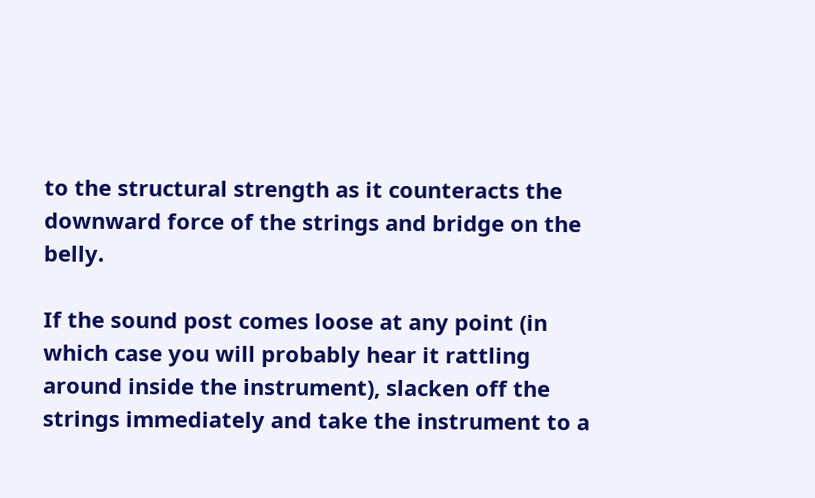to the structural strength as it counteracts the downward force of the strings and bridge on the belly.

If the sound post comes loose at any point (in which case you will probably hear it rattling around inside the instrument), slacken off the strings immediately and take the instrument to a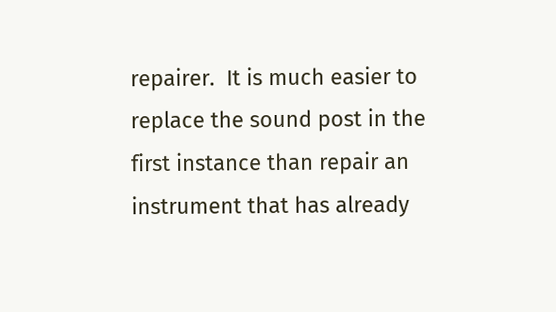repairer.  It is much easier to replace the sound post in the first instance than repair an instrument that has already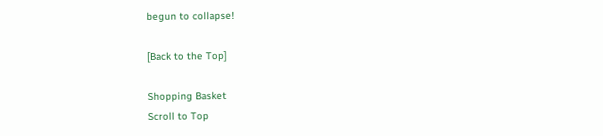begun to collapse!

[Back to the Top]

Shopping Basket
Scroll to Top